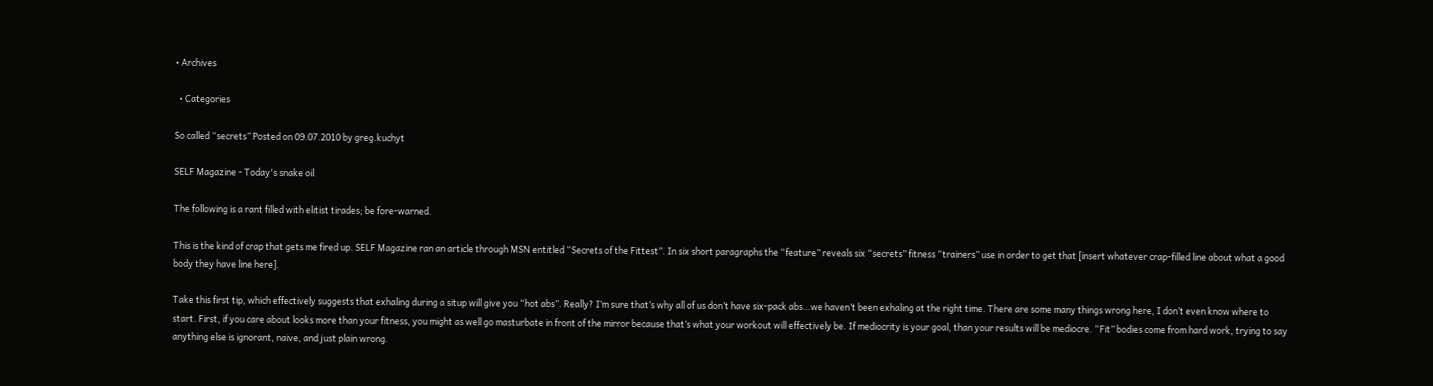• Archives

  • Categories

So called “secrets” Posted on 09.07.2010 by greg.kuchyt

SELF Magazine - Today's snake oil

The following is a rant filled with elitist tirades; be fore-warned.

This is the kind of crap that gets me fired up. SELF Magazine ran an article through MSN entitled “Secrets of the Fittest”. In six short paragraphs the “feature” reveals six “secrets” fitness “trainers” use in order to get that [insert whatever crap-filled line about what a good body they have line here].

Take this first tip, which effectively suggests that exhaling during a situp will give you “hot abs”. Really? I’m sure that’s why all of us don’t have six-pack abs…we haven’t been exhaling at the right time. There are some many things wrong here, I don’t even know where to start. First, if you care about looks more than your fitness, you might as well go masturbate in front of the mirror because that’s what your workout will effectively be. If mediocrity is your goal, than your results will be mediocre. “Fit” bodies come from hard work, trying to say anything else is ignorant, naive, and just plain wrong.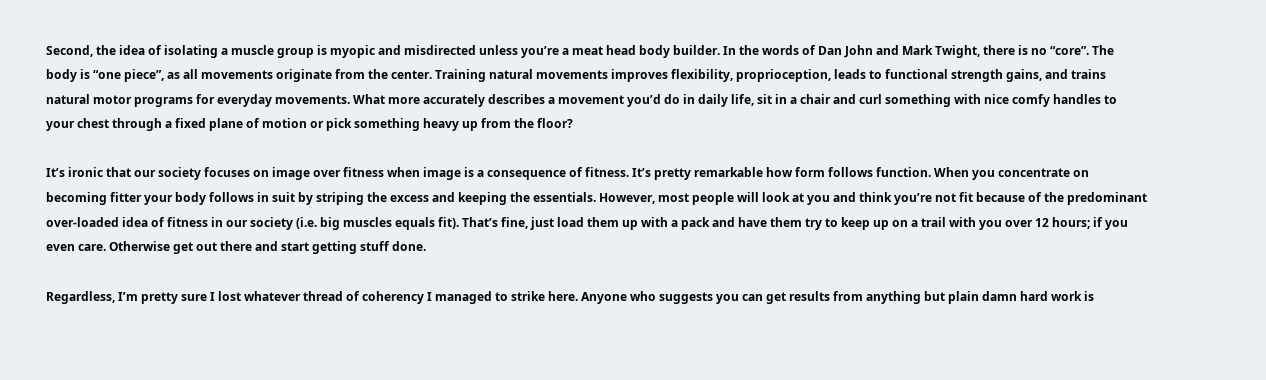Second, the idea of isolating a muscle group is myopic and misdirected unless you’re a meat head body builder. In the words of Dan John and Mark Twight, there is no “core”. The body is “one piece”, as all movements originate from the center. Training natural movements improves flexibility, proprioception, leads to functional strength gains, and trains natural motor programs for everyday movements. What more accurately describes a movement you’d do in daily life, sit in a chair and curl something with nice comfy handles to your chest through a fixed plane of motion or pick something heavy up from the floor?

It’s ironic that our society focuses on image over fitness when image is a consequence of fitness. It’s pretty remarkable how form follows function. When you concentrate on becoming fitter your body follows in suit by striping the excess and keeping the essentials. However, most people will look at you and think you’re not fit because of the predominant over-loaded idea of fitness in our society (i.e. big muscles equals fit). That’s fine, just load them up with a pack and have them try to keep up on a trail with you over 12 hours; if you even care. Otherwise get out there and start getting stuff done.

Regardless, I’m pretty sure I lost whatever thread of coherency I managed to strike here. Anyone who suggests you can get results from anything but plain damn hard work is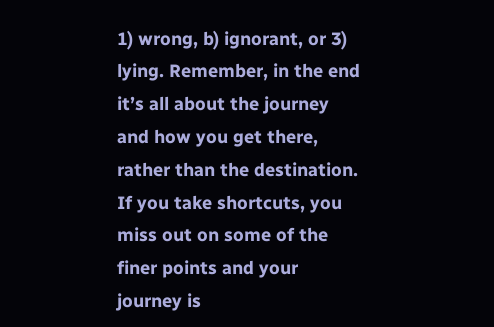1) wrong, b) ignorant, or 3) lying. Remember, in the end it’s all about the journey and how you get there, rather than the destination. If you take shortcuts, you miss out on some of the finer points and your journey is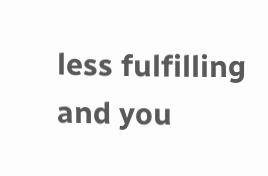less fulfilling and you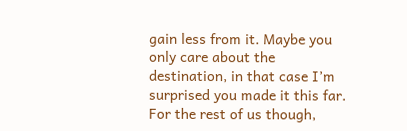gain less from it. Maybe you only care about the destination, in that case I’m surprised you made it this far. For the rest of us though,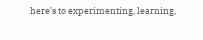here’s to experimenting, learning,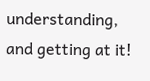understanding, and getting at it!